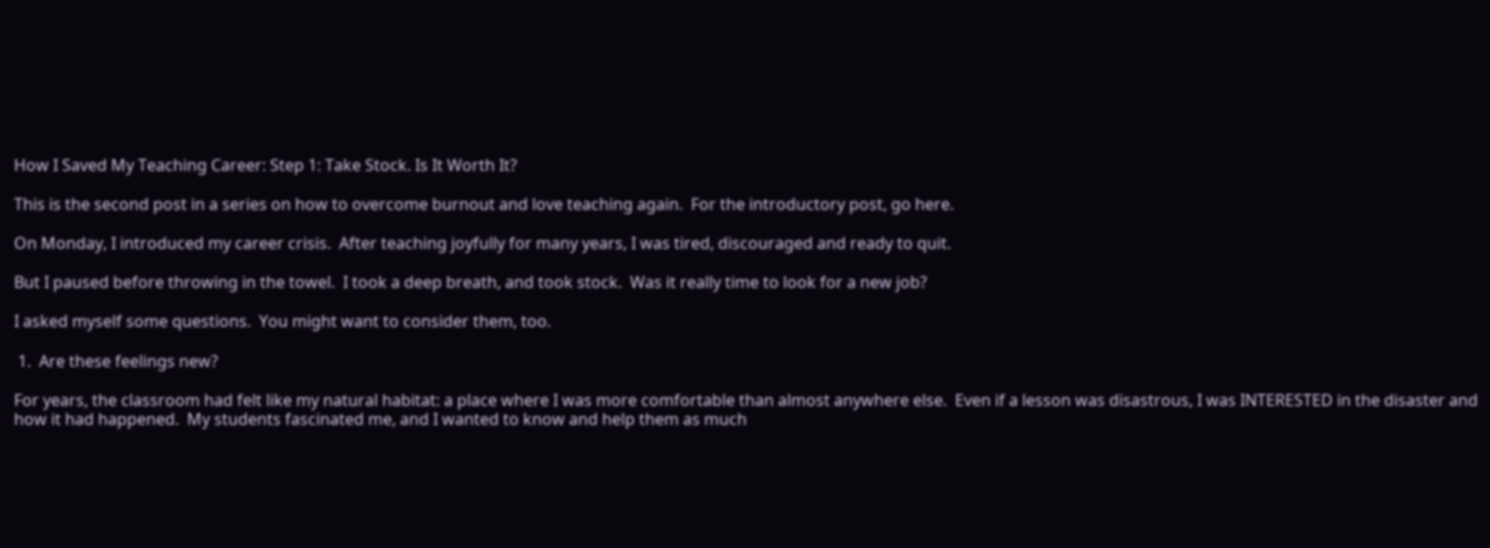How I Saved My Teaching Career: Step 1: Take Stock. Is It Worth It?

This is the second post in a series on how to overcome burnout and love teaching again.  For the introductory post, go here.

On Monday, I introduced my career crisis.  After teaching joyfully for many years, I was tired, discouraged and ready to quit.

But I paused before throwing in the towel.  I took a deep breath, and took stock.  Was it really time to look for a new job?

I asked myself some questions.  You might want to consider them, too.

 1.  Are these feelings new?

For years, the classroom had felt like my natural habitat: a place where I was more comfortable than almost anywhere else.  Even if a lesson was disastrous, I was INTERESTED in the disaster and how it had happened.  My students fascinated me, and I wanted to know and help them as much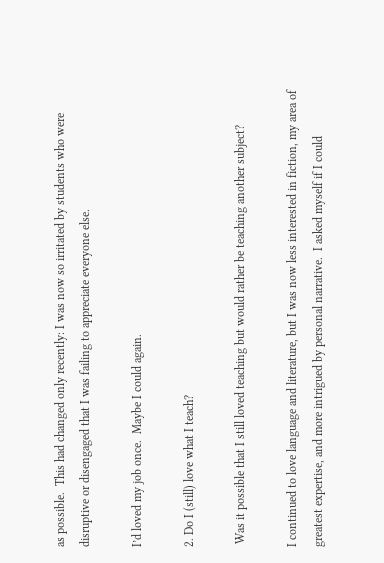as possible.  This had changed only recently: I was now so irritated by students who were disruptive or disengaged that I was failing to appreciate everyone else.

I’d loved my job once.  Maybe I could again.

2. Do I (still) love what I teach?

 Was it possible that I still loved teaching but would rather be teaching another subject?

I continued to love language and literature, but I was now less interested in fiction, my area of greatest expertise, and more intrigued by personal narrative.  I asked myself if I could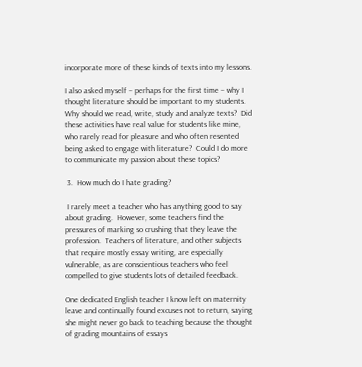incorporate more of these kinds of texts into my lessons.

I also asked myself – perhaps for the first time – why I thought literature should be important to my students.  Why should we read, write, study and analyze texts?  Did these activities have real value for students like mine, who rarely read for pleasure and who often resented being asked to engage with literature?  Could I do more to communicate my passion about these topics?

 3.  How much do I hate grading?

 I rarely meet a teacher who has anything good to say about grading.  However, some teachers find the pressures of marking so crushing that they leave the profession.  Teachers of literature, and other subjects that require mostly essay writing, are especially vulnerable, as are conscientious teachers who feel compelled to give students lots of detailed feedback.

One dedicated English teacher I know left on maternity leave and continually found excuses not to return, saying she might never go back to teaching because the thought of grading mountains of essays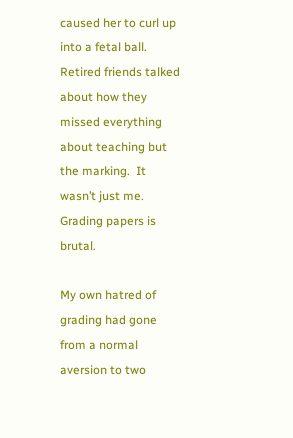caused her to curl up into a fetal ball. Retired friends talked about how they missed everything about teaching but the marking.  It wasn’t just me.  Grading papers is brutal.

My own hatred of grading had gone from a normal aversion to two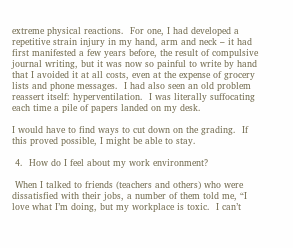extreme physical reactions.  For one, I had developed a repetitive strain injury in my hand, arm and neck – it had first manifested a few years before, the result of compulsive journal writing, but it was now so painful to write by hand that I avoided it at all costs, even at the expense of grocery lists and phone messages.  I had also seen an old problem reassert itself: hyperventilation.  I was literally suffocating each time a pile of papers landed on my desk.

I would have to find ways to cut down on the grading.  If this proved possible, I might be able to stay.

 4.  How do I feel about my work environment?

 When I talked to friends (teachers and others) who were dissatisfied with their jobs, a number of them told me, “I love what I’m doing, but my workplace is toxic.  I can’t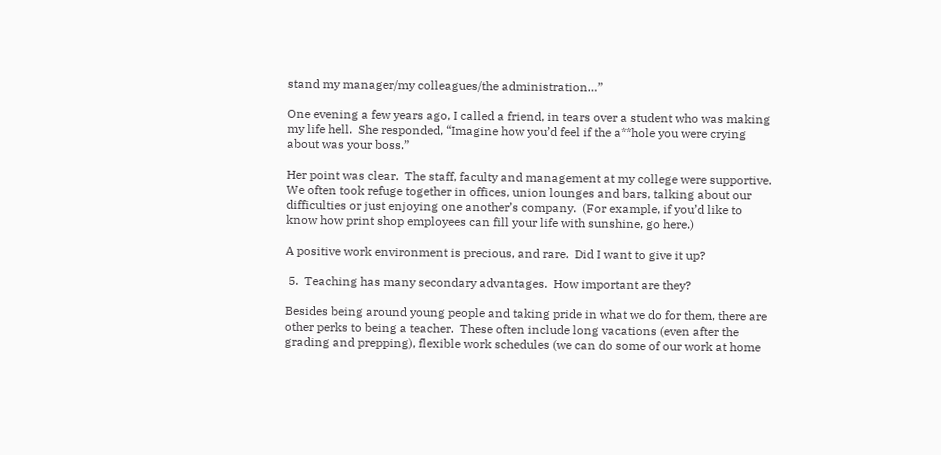stand my manager/my colleagues/the administration…”

One evening a few years ago, I called a friend, in tears over a student who was making my life hell.  She responded, “Imagine how you’d feel if the a**hole you were crying about was your boss.”

Her point was clear.  The staff, faculty and management at my college were supportive.  We often took refuge together in offices, union lounges and bars, talking about our difficulties or just enjoying one another’s company.  (For example, if you’d like to know how print shop employees can fill your life with sunshine, go here.)

A positive work environment is precious, and rare.  Did I want to give it up?

 5.  Teaching has many secondary advantages.  How important are they?

Besides being around young people and taking pride in what we do for them, there are other perks to being a teacher.  These often include long vacations (even after the grading and prepping), flexible work schedules (we can do some of our work at home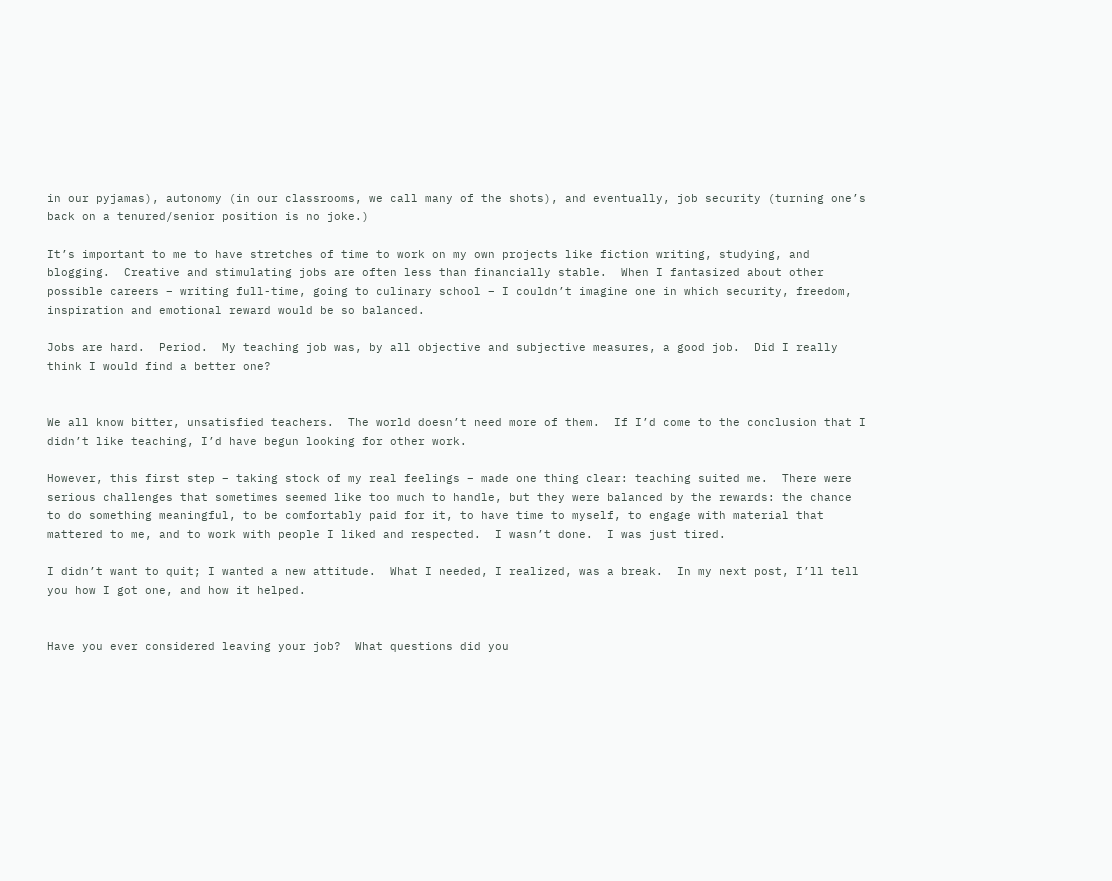in our pyjamas), autonomy (in our classrooms, we call many of the shots), and eventually, job security (turning one’s back on a tenured/senior position is no joke.)

It’s important to me to have stretches of time to work on my own projects like fiction writing, studying, and blogging.  Creative and stimulating jobs are often less than financially stable.  When I fantasized about other possible careers – writing full-time, going to culinary school – I couldn’t imagine one in which security, freedom, inspiration and emotional reward would be so balanced.

Jobs are hard.  Period.  My teaching job was, by all objective and subjective measures, a good job.  Did I really think I would find a better one?


We all know bitter, unsatisfied teachers.  The world doesn’t need more of them.  If I’d come to the conclusion that I didn’t like teaching, I’d have begun looking for other work.

However, this first step – taking stock of my real feelings – made one thing clear: teaching suited me.  There were serious challenges that sometimes seemed like too much to handle, but they were balanced by the rewards: the chance to do something meaningful, to be comfortably paid for it, to have time to myself, to engage with material that mattered to me, and to work with people I liked and respected.  I wasn’t done.  I was just tired.

I didn’t want to quit; I wanted a new attitude.  What I needed, I realized, was a break.  In my next post, I’ll tell you how I got one, and how it helped.


Have you ever considered leaving your job?  What questions did you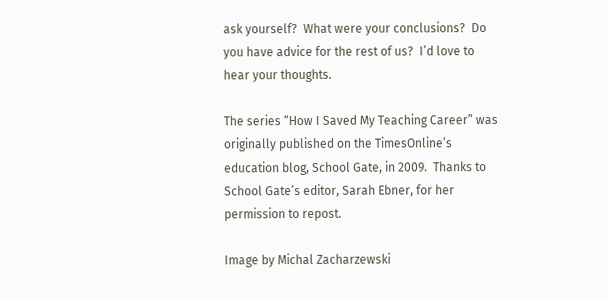ask yourself?  What were your conclusions?  Do you have advice for the rest of us?  I’d love to hear your thoughts.

The series “How I Saved My Teaching Career” was originally published on the TimesOnline’s education blog, School Gate, in 2009.  Thanks to School Gate’s editor, Sarah Ebner, for her permission to repost.

Image by Michal Zacharzewski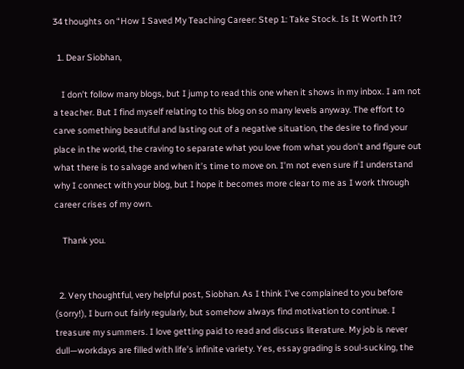34 thoughts on “How I Saved My Teaching Career: Step 1: Take Stock. Is It Worth It?

  1. Dear Siobhan,

    I don’t follow many blogs, but I jump to read this one when it shows in my inbox. I am not a teacher. But I find myself relating to this blog on so many levels anyway. The effort to carve something beautiful and lasting out of a negative situation, the desire to find your place in the world, the craving to separate what you love from what you don’t and figure out what there is to salvage and when it’s time to move on. I’m not even sure if I understand why I connect with your blog, but I hope it becomes more clear to me as I work through career crises of my own.

    Thank you.


  2. Very thoughtful, very helpful post, Siobhan. As I think I’ve complained to you before (sorry!), I burn out fairly regularly, but somehow always find motivation to continue. I treasure my summers. I love getting paid to read and discuss literature. My job is never dull—workdays are filled with life’s infinite variety. Yes, essay grading is soul-sucking, the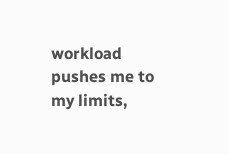workload pushes me to my limits,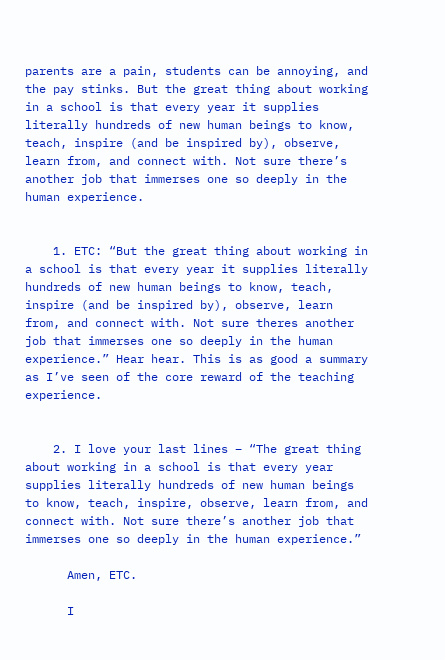parents are a pain, students can be annoying, and the pay stinks. But the great thing about working in a school is that every year it supplies literally hundreds of new human beings to know, teach, inspire (and be inspired by), observe, learn from, and connect with. Not sure there’s another job that immerses one so deeply in the human experience.


    1. ETC: “But the great thing about working in a school is that every year it supplies literally hundreds of new human beings to know, teach, inspire (and be inspired by), observe, learn from, and connect with. Not sure theres another job that immerses one so deeply in the human experience.” Hear hear. This is as good a summary as I’ve seen of the core reward of the teaching experience.


    2. I love your last lines – “The great thing about working in a school is that every year supplies literally hundreds of new human beings to know, teach, inspire, observe, learn from, and connect with. Not sure there’s another job that immerses one so deeply in the human experience.”

      Amen, ETC.

      I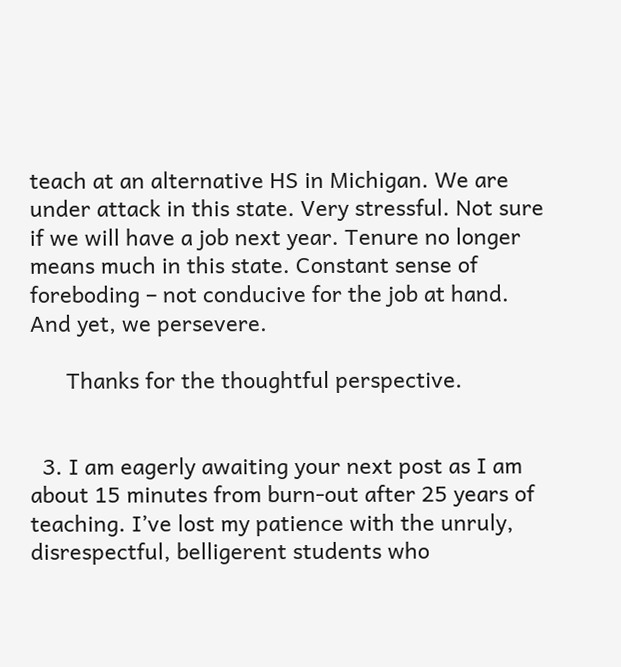teach at an alternative HS in Michigan. We are under attack in this state. Very stressful. Not sure if we will have a job next year. Tenure no longer means much in this state. Constant sense of foreboding – not conducive for the job at hand. And yet, we persevere.

      Thanks for the thoughtful perspective.


  3. I am eagerly awaiting your next post as I am about 15 minutes from burn-out after 25 years of teaching. I’ve lost my patience with the unruly, disrespectful, belligerent students who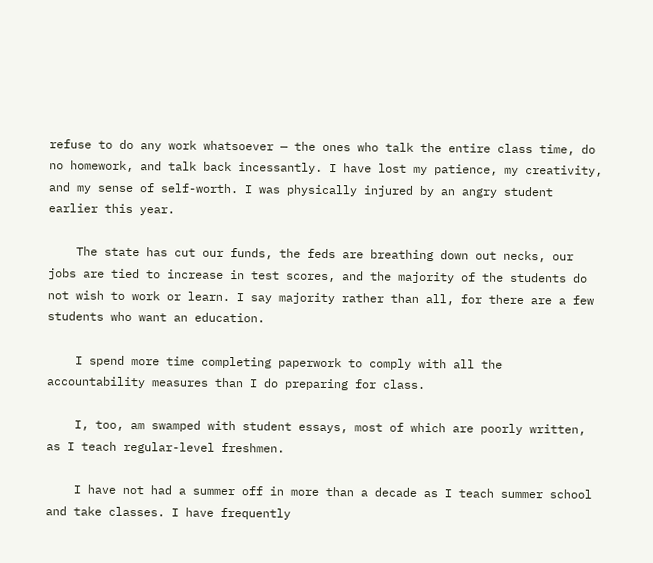refuse to do any work whatsoever — the ones who talk the entire class time, do no homework, and talk back incessantly. I have lost my patience, my creativity, and my sense of self-worth. I was physically injured by an angry student earlier this year.

    The state has cut our funds, the feds are breathing down out necks, our jobs are tied to increase in test scores, and the majority of the students do not wish to work or learn. I say majority rather than all, for there are a few students who want an education.

    I spend more time completing paperwork to comply with all the accountability measures than I do preparing for class.

    I, too, am swamped with student essays, most of which are poorly written, as I teach regular-level freshmen.

    I have not had a summer off in more than a decade as I teach summer school and take classes. I have frequently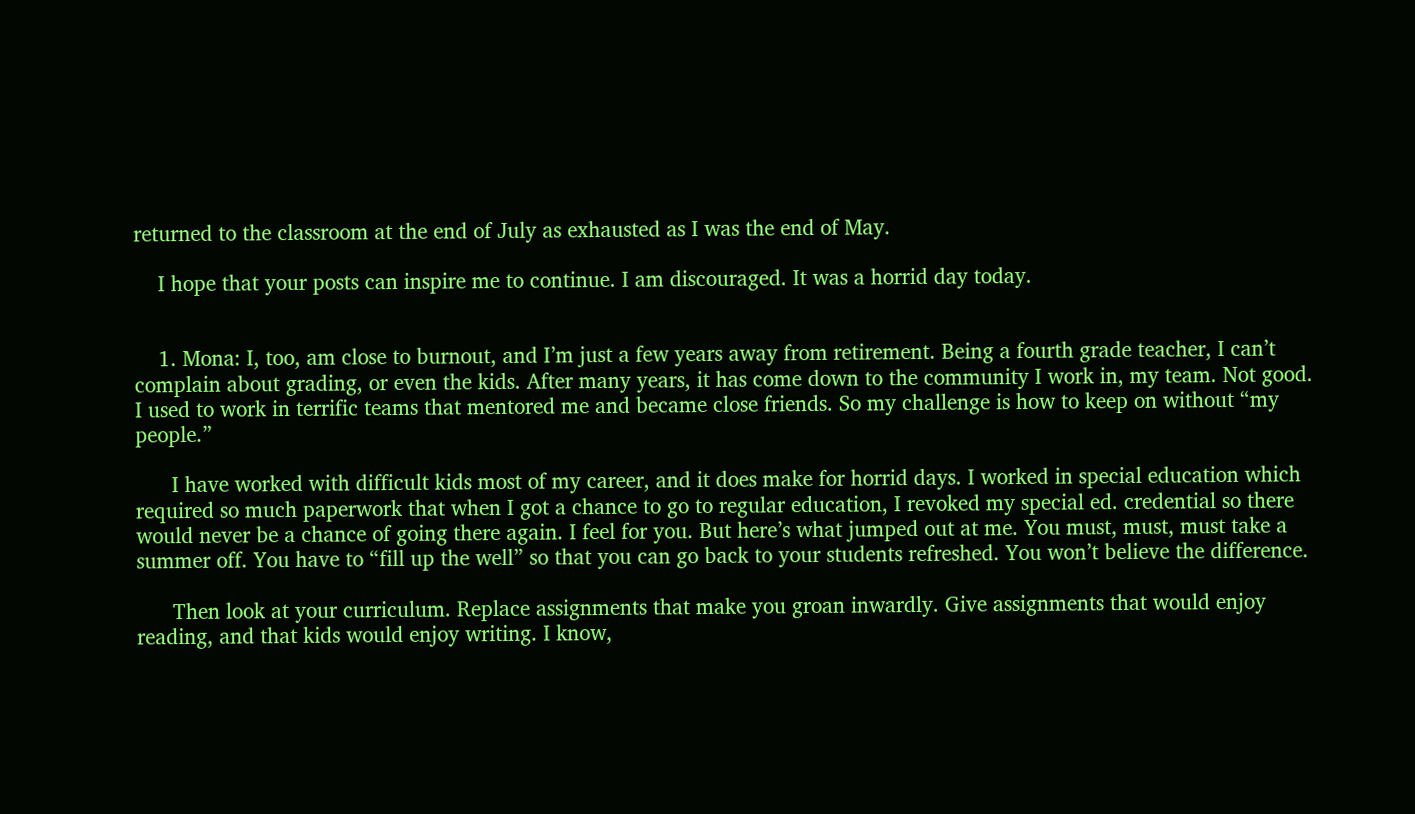returned to the classroom at the end of July as exhausted as I was the end of May.

    I hope that your posts can inspire me to continue. I am discouraged. It was a horrid day today.


    1. Mona: I, too, am close to burnout, and I’m just a few years away from retirement. Being a fourth grade teacher, I can’t complain about grading, or even the kids. After many years, it has come down to the community I work in, my team. Not good. I used to work in terrific teams that mentored me and became close friends. So my challenge is how to keep on without “my people.”

      I have worked with difficult kids most of my career, and it does make for horrid days. I worked in special education which required so much paperwork that when I got a chance to go to regular education, I revoked my special ed. credential so there would never be a chance of going there again. I feel for you. But here’s what jumped out at me. You must, must, must take a summer off. You have to “fill up the well” so that you can go back to your students refreshed. You won’t believe the difference.

      Then look at your curriculum. Replace assignments that make you groan inwardly. Give assignments that would enjoy reading, and that kids would enjoy writing. I know,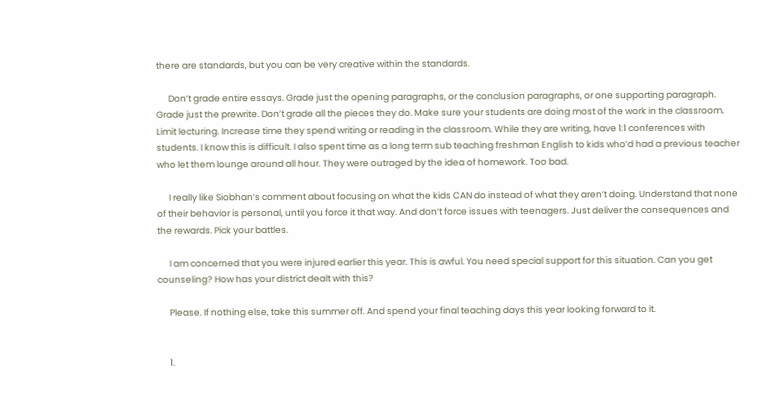there are standards, but you can be very creative within the standards.

      Don’t grade entire essays. Grade just the opening paragraphs, or the conclusion paragraphs, or one supporting paragraph. Grade just the prewrite. Don’t grade all the pieces they do. Make sure your students are doing most of the work in the classroom. Limit lecturing. Increase time they spend writing or reading in the classroom. While they are writing, have 1:1 conferences with students. I know this is difficult. I also spent time as a long term sub teaching freshman English to kids who’d had a previous teacher who let them lounge around all hour. They were outraged by the idea of homework. Too bad.

      I really like Siobhan’s comment about focusing on what the kids CAN do instead of what they aren’t doing. Understand that none of their behavior is personal, until you force it that way. And don’t force issues with teenagers. Just deliver the consequences and the rewards. Pick your battles.

      I am concerned that you were injured earlier this year. This is awful. You need special support for this situation. Can you get counseling? How has your district dealt with this?

      Please. If nothing else, take this summer off. And spend your final teaching days this year looking forward to it.


      1.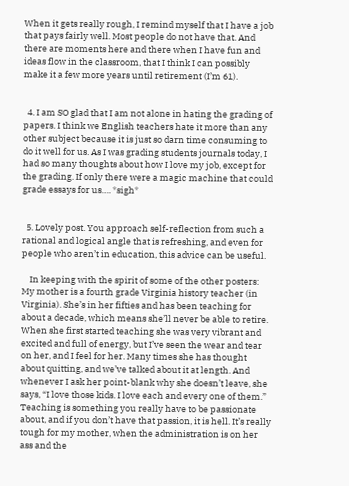When it gets really rough, I remind myself that I have a job that pays fairly well. Most people do not have that. And there are moments here and there when I have fun and ideas flow in the classroom, that I think I can possibly make it a few more years until retirement (I’m 61).


  4. I am SO glad that I am not alone in hating the grading of papers. I think we English teachers hate it more than any other subject because it is just so darn time consuming to do it well for us. As I was grading students journals today, I had so many thoughts about how I love my job, except for the grading. If only there were a magic machine that could grade essays for us…. *sigh*


  5. Lovely post. You approach self-reflection from such a rational and logical angle that is refreshing, and even for people who aren’t in education, this advice can be useful.

    In keeping with the spirit of some of the other posters: My mother is a fourth grade Virginia history teacher (in Virginia). She’s in her fifties and has been teaching for about a decade, which means she’ll never be able to retire. When she first started teaching she was very vibrant and excited and full of energy, but I’ve seen the wear and tear on her, and I feel for her. Many times she has thought about quitting, and we’ve talked about it at length. And whenever I ask her point-blank why she doesn’t leave, she says, “I love those kids. I love each and every one of them.” Teaching is something you really have to be passionate about, and if you don’t have that passion, it is hell. It’s really tough for my mother, when the administration is on her ass and the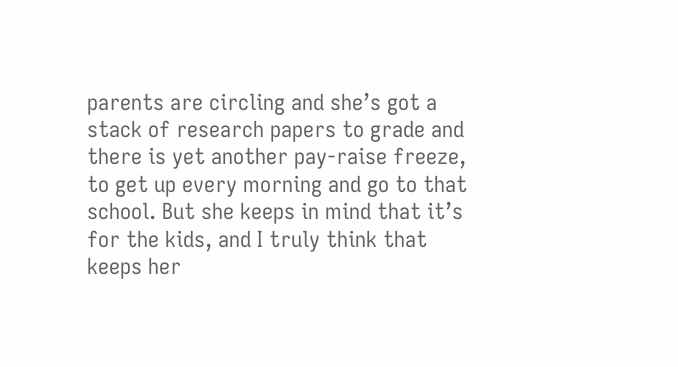parents are circling and she’s got a stack of research papers to grade and there is yet another pay-raise freeze, to get up every morning and go to that school. But she keeps in mind that it’s for the kids, and I truly think that keeps her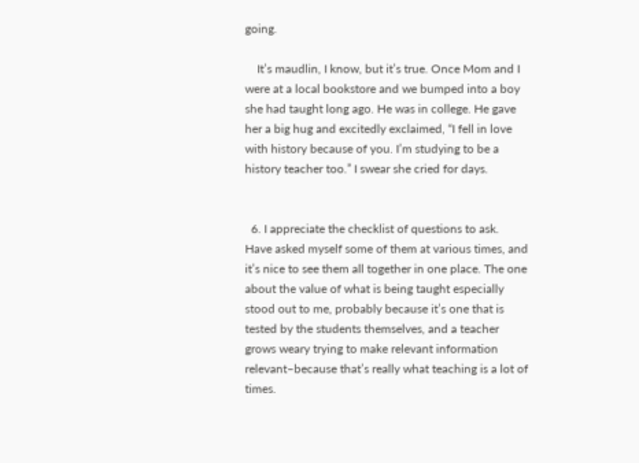going.

    It’s maudlin, I know, but it’s true. Once Mom and I were at a local bookstore and we bumped into a boy she had taught long ago. He was in college. He gave her a big hug and excitedly exclaimed, “I fell in love with history because of you. I’m studying to be a history teacher too.” I swear she cried for days.


  6. I appreciate the checklist of questions to ask. Have asked myself some of them at various times, and it’s nice to see them all together in one place. The one about the value of what is being taught especially stood out to me, probably because it’s one that is tested by the students themselves, and a teacher grows weary trying to make relevant information relevant–because that’s really what teaching is a lot of times.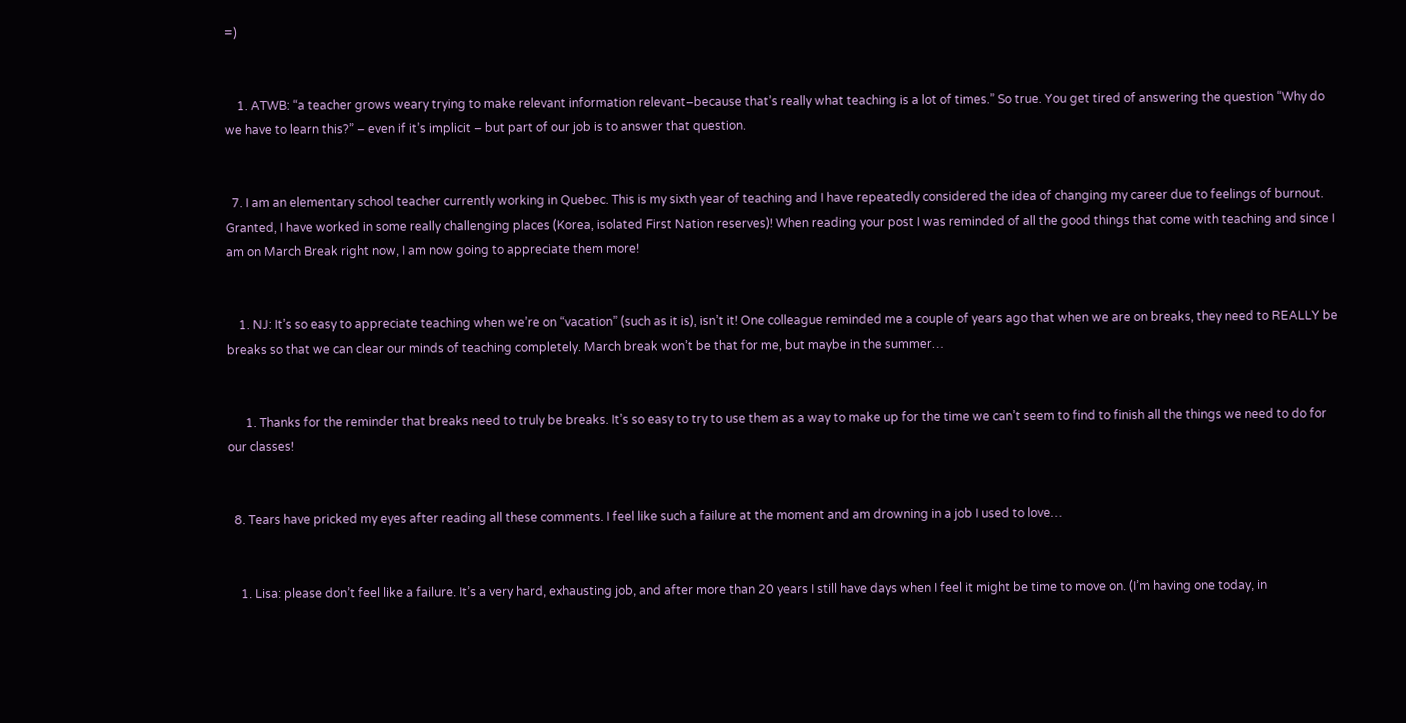=)


    1. ATWB: “a teacher grows weary trying to make relevant information relevant–because that’s really what teaching is a lot of times.” So true. You get tired of answering the question “Why do we have to learn this?” – even if it’s implicit – but part of our job is to answer that question.


  7. I am an elementary school teacher currently working in Quebec. This is my sixth year of teaching and I have repeatedly considered the idea of changing my career due to feelings of burnout. Granted, I have worked in some really challenging places (Korea, isolated First Nation reserves)! When reading your post I was reminded of all the good things that come with teaching and since I am on March Break right now, I am now going to appreciate them more!


    1. NJ: It’s so easy to appreciate teaching when we’re on “vacation” (such as it is), isn’t it! One colleague reminded me a couple of years ago that when we are on breaks, they need to REALLY be breaks so that we can clear our minds of teaching completely. March break won’t be that for me, but maybe in the summer…


      1. Thanks for the reminder that breaks need to truly be breaks. It’s so easy to try to use them as a way to make up for the time we can’t seem to find to finish all the things we need to do for our classes!


  8. Tears have pricked my eyes after reading all these comments. I feel like such a failure at the moment and am drowning in a job I used to love…


    1. Lisa: please don’t feel like a failure. It’s a very hard, exhausting job, and after more than 20 years I still have days when I feel it might be time to move on. (I’m having one today, in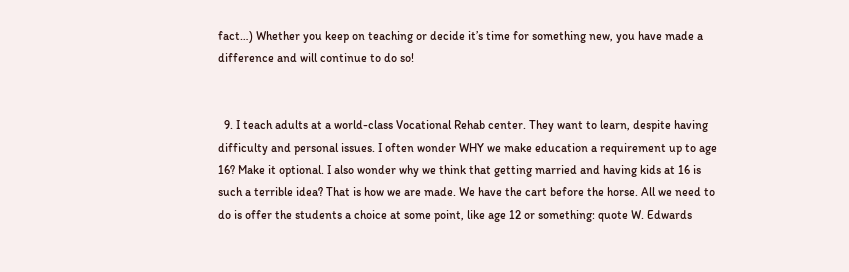fact…) Whether you keep on teaching or decide it’s time for something new, you have made a difference and will continue to do so!


  9. I teach adults at a world-class Vocational Rehab center. They want to learn, despite having difficulty and personal issues. I often wonder WHY we make education a requirement up to age 16? Make it optional. I also wonder why we think that getting married and having kids at 16 is such a terrible idea? That is how we are made. We have the cart before the horse. All we need to do is offer the students a choice at some point, like age 12 or something: quote W. Edwards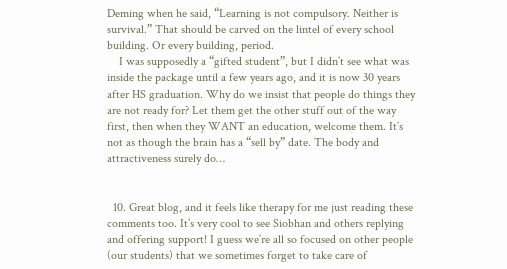Deming when he said, “Learning is not compulsory. Neither is survival.” That should be carved on the lintel of every school building. Or every building, period.
    I was supposedly a “gifted student”, but I didn’t see what was inside the package until a few years ago, and it is now 30 years after HS graduation. Why do we insist that people do things they are not ready for? Let them get the other stuff out of the way first, then when they WANT an education, welcome them. It’s not as though the brain has a “sell by” date. The body and attractiveness surely do…


  10. Great blog, and it feels like therapy for me just reading these comments too. It’s very cool to see Siobhan and others replying and offering support! I guess we’re all so focused on other people (our students) that we sometimes forget to take care of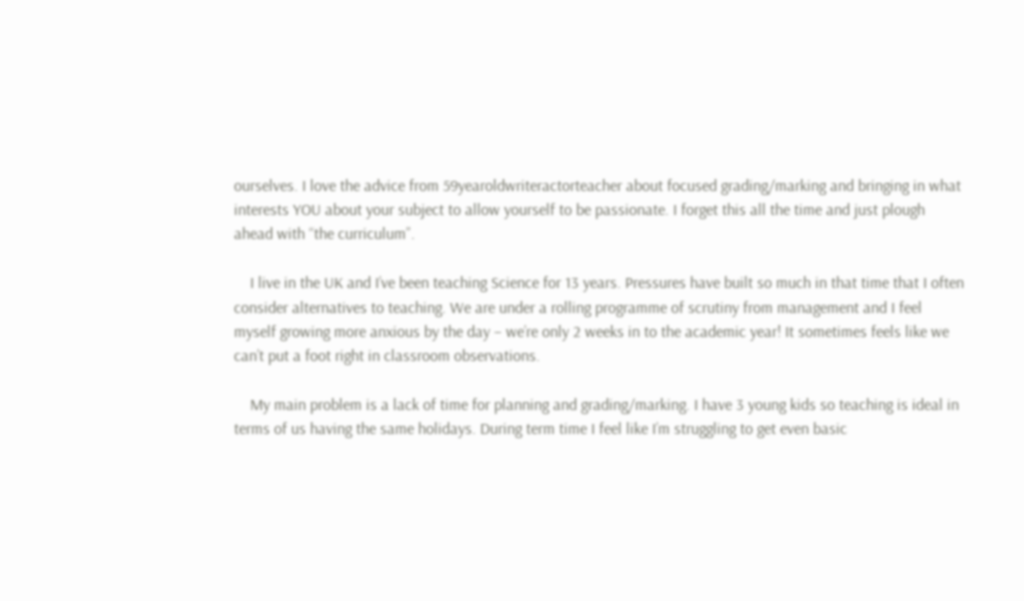ourselves. I love the advice from 59yearoldwriteractorteacher about focused grading/marking and bringing in what interests YOU about your subject to allow yourself to be passionate. I forget this all the time and just plough ahead with “the curriculum”.

    I live in the UK and I’ve been teaching Science for 13 years. Pressures have built so much in that time that I often consider alternatives to teaching. We are under a rolling programme of scrutiny from management and I feel myself growing more anxious by the day – we’re only 2 weeks in to the academic year! It sometimes feels like we can’t put a foot right in classroom observations.

    My main problem is a lack of time for planning and grading/marking. I have 3 young kids so teaching is ideal in terms of us having the same holidays. During term time I feel like I’m struggling to get even basic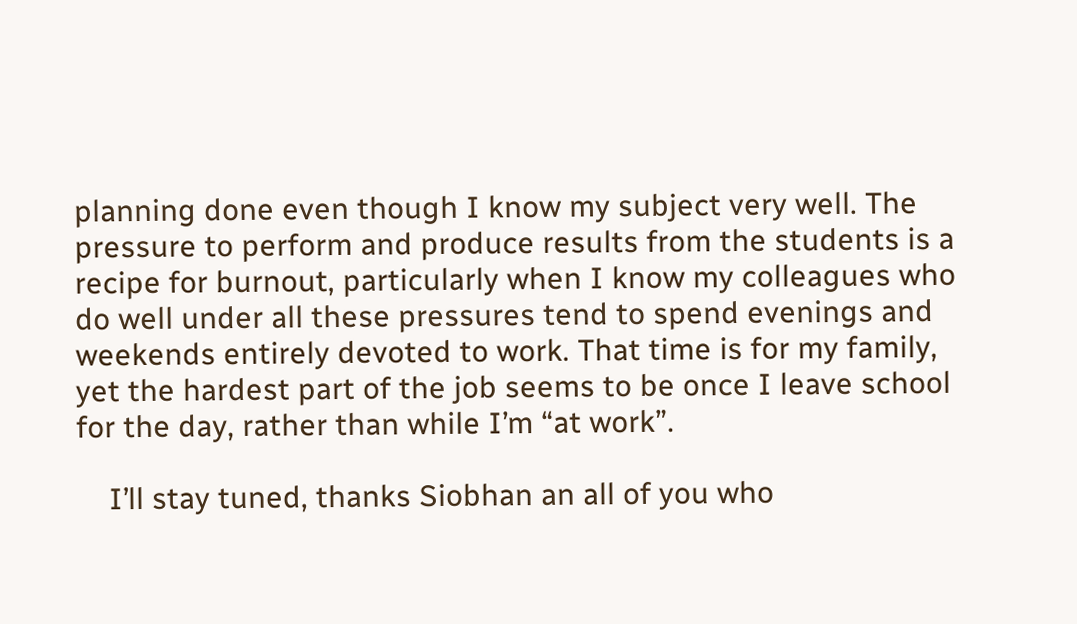planning done even though I know my subject very well. The pressure to perform and produce results from the students is a recipe for burnout, particularly when I know my colleagues who do well under all these pressures tend to spend evenings and weekends entirely devoted to work. That time is for my family, yet the hardest part of the job seems to be once I leave school for the day, rather than while I’m “at work”.

    I’ll stay tuned, thanks Siobhan an all of you who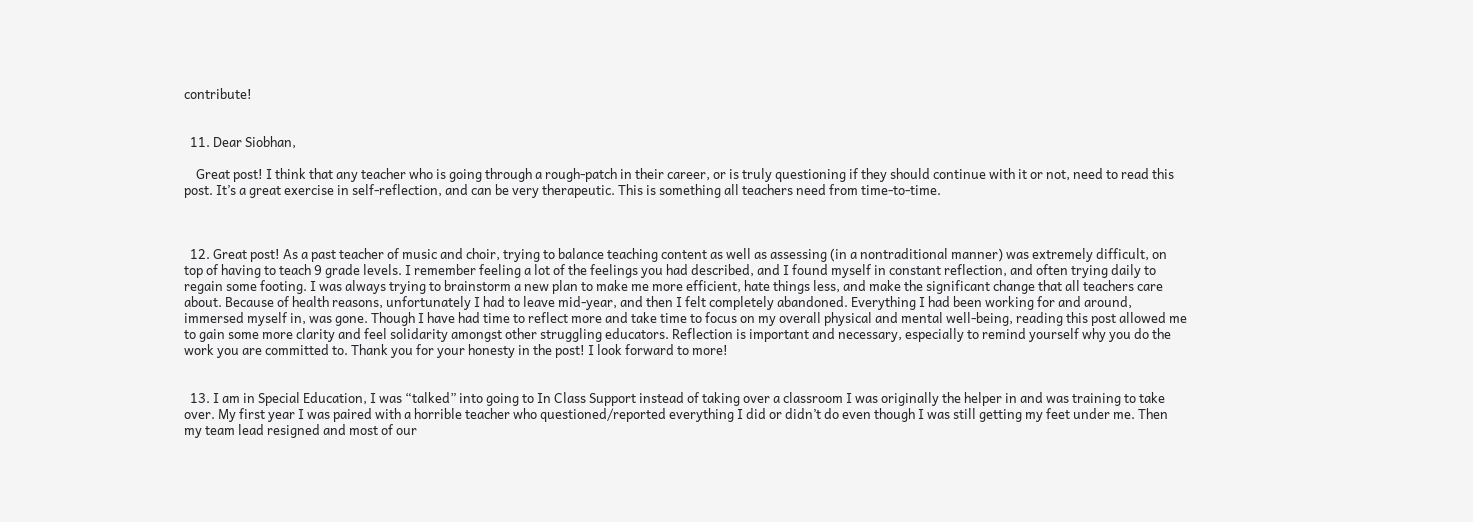contribute!


  11. Dear Siobhan,

    Great post! I think that any teacher who is going through a rough-patch in their career, or is truly questioning if they should continue with it or not, need to read this post. It’s a great exercise in self-reflection, and can be very therapeutic. This is something all teachers need from time-to-time.



  12. Great post! As a past teacher of music and choir, trying to balance teaching content as well as assessing (in a nontraditional manner) was extremely difficult, on top of having to teach 9 grade levels. I remember feeling a lot of the feelings you had described, and I found myself in constant reflection, and often trying daily to regain some footing. I was always trying to brainstorm a new plan to make me more efficient, hate things less, and make the significant change that all teachers care about. Because of health reasons, unfortunately I had to leave mid-year, and then I felt completely abandoned. Everything I had been working for and around, immersed myself in, was gone. Though I have had time to reflect more and take time to focus on my overall physical and mental well-being, reading this post allowed me to gain some more clarity and feel solidarity amongst other struggling educators. Reflection is important and necessary, especially to remind yourself why you do the work you are committed to. Thank you for your honesty in the post! I look forward to more!


  13. I am in Special Education, I was “talked” into going to In Class Support instead of taking over a classroom I was originally the helper in and was training to take over. My first year I was paired with a horrible teacher who questioned/reported everything I did or didn’t do even though I was still getting my feet under me. Then my team lead resigned and most of our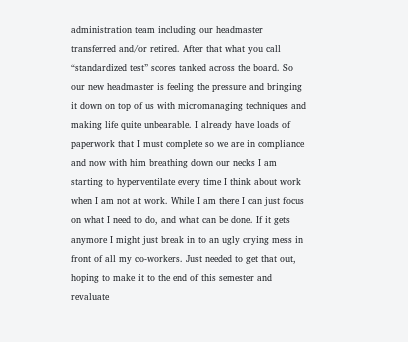administration team including our headmaster transferred and/or retired. After that what you call “standardized test” scores tanked across the board. So our new headmaster is feeling the pressure and bringing it down on top of us with micromanaging techniques and making life quite unbearable. I already have loads of paperwork that I must complete so we are in compliance and now with him breathing down our necks I am starting to hyperventilate every time I think about work when I am not at work. While I am there I can just focus on what I need to do, and what can be done. If it gets anymore I might just break in to an ugly crying mess in front of all my co-workers. Just needed to get that out, hoping to make it to the end of this semester and revaluate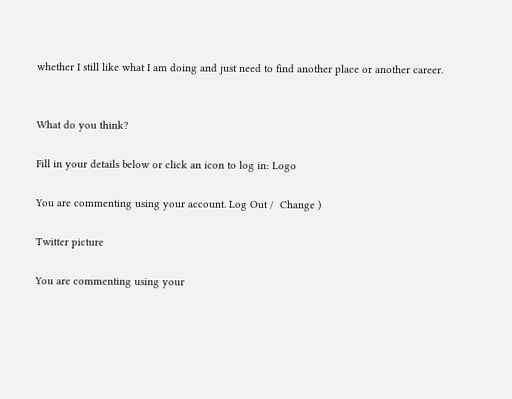whether I still like what I am doing and just need to find another place or another career.


What do you think?

Fill in your details below or click an icon to log in: Logo

You are commenting using your account. Log Out /  Change )

Twitter picture

You are commenting using your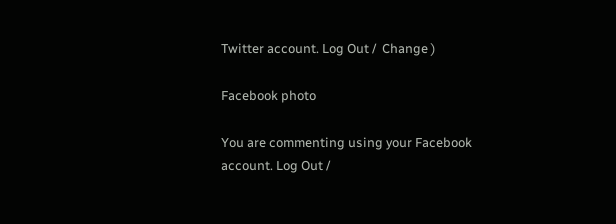Twitter account. Log Out /  Change )

Facebook photo

You are commenting using your Facebook account. Log Out /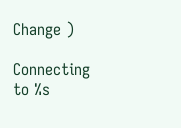Change )

Connecting to %s